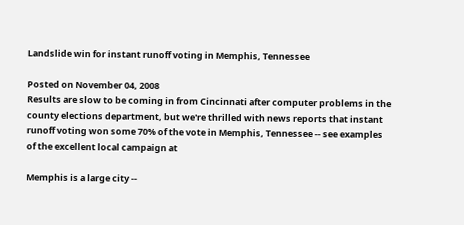Landslide win for instant runoff voting in Memphis, Tennessee

Posted on November 04, 2008
Results are slow to be coming in from Cincinnati after computer problems in the county elections department, but we're thrilled with news reports that instant runoff voting won some 70% of the vote in Memphis, Tennessee -- see examples of the excellent local campaign at

Memphis is a large city --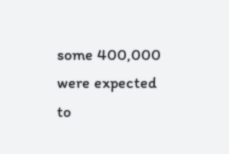some 400,000 were expected to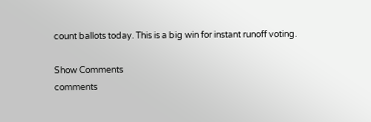count ballots today. This is a big win for instant runoff voting.

Show Comments
comments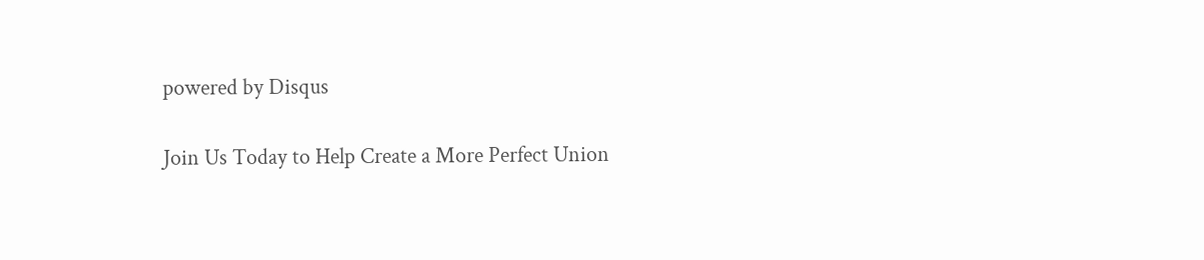powered by Disqus

Join Us Today to Help Create a More Perfect Union